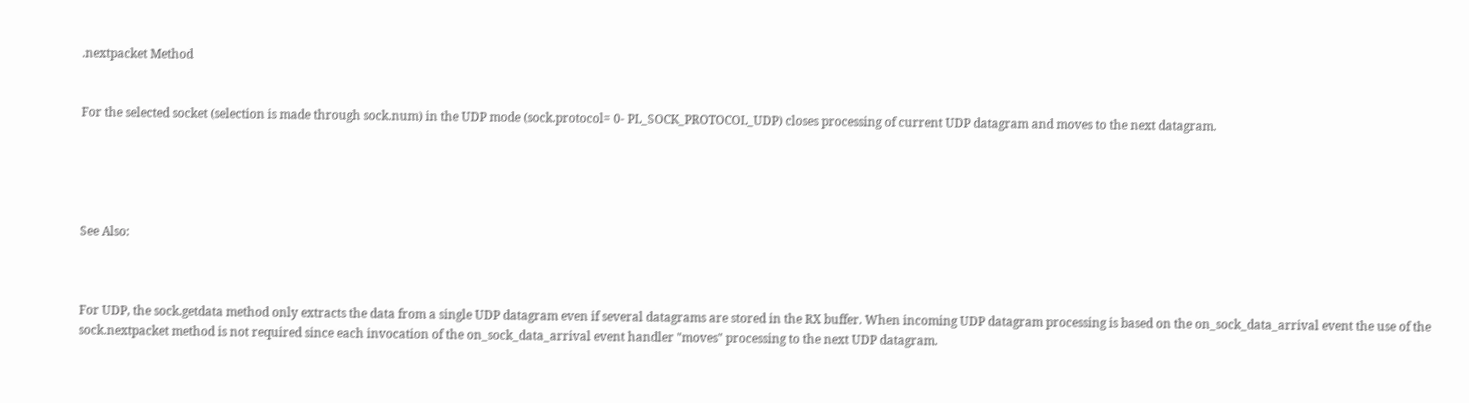.nextpacket Method


For the selected socket (selection is made through sock.num) in the UDP mode (sock.protocol= 0- PL_SOCK_PROTOCOL_UDP) closes processing of current UDP datagram and moves to the next datagram.





See Also:



For UDP, the sock.getdata method only extracts the data from a single UDP datagram even if several datagrams are stored in the RX buffer. When incoming UDP datagram processing is based on the on_sock_data_arrival event the use of the sock.nextpacket method is not required since each invocation of the on_sock_data_arrival event handler "moves" processing to the next UDP datagram.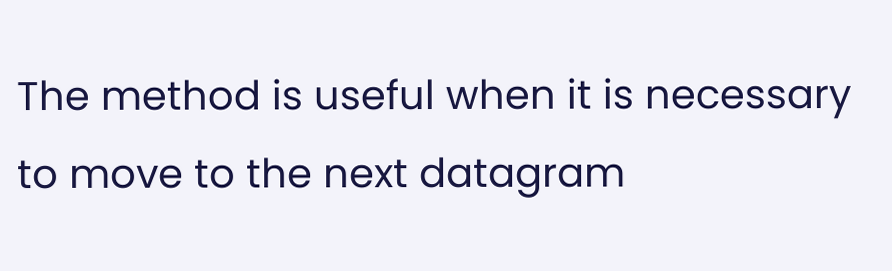The method is useful when it is necessary to move to the next datagram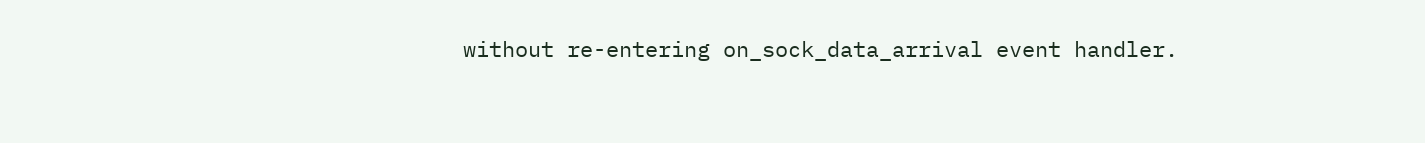without re-entering on_sock_data_arrival event handler.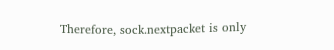Therefore, sock.nextpacket is only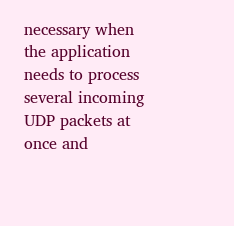necessary when the application needs to process several incoming UDP packets at once and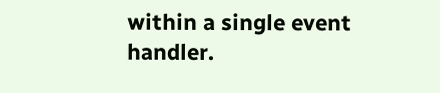within a single event handler.